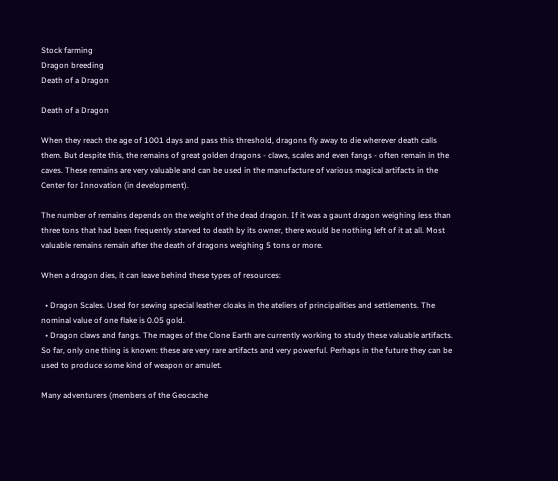Stock farming
Dragon breeding
Death of a Dragon

Death of a Dragon

When they reach the age of 1001 days and pass this threshold, dragons fly away to die wherever death calls them. But despite this, the remains of great golden dragons - claws, scales and even fangs - often remain in the caves. These remains are very valuable and can be used in the manufacture of various magical artifacts in the Center for Innovation (in development).

The number of remains depends on the weight of the dead dragon. If it was a gaunt dragon weighing less than three tons that had been frequently starved to death by its owner, there would be nothing left of it at all. Most valuable remains remain after the death of dragons weighing 5 tons or more.

When a dragon dies, it can leave behind these types of resources:

  • Dragon Scales. Used for sewing special leather cloaks in the ateliers of principalities and settlements. The nominal value of one flake is 0.05 gold.
  • Dragon claws and fangs. The mages of the Clone Earth are currently working to study these valuable artifacts. So far, only one thing is known: these are very rare artifacts and very powerful. Perhaps in the future they can be used to produce some kind of weapon or amulet.

Many adventurers (members of the Geocache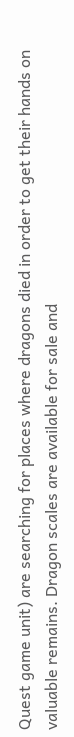Quest game unit) are searching for places where dragons died in order to get their hands on valuable remains. Dragon scales are available for sale and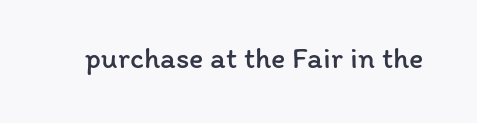purchase at the Fair in the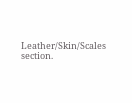Leather/Skin/Scales section.